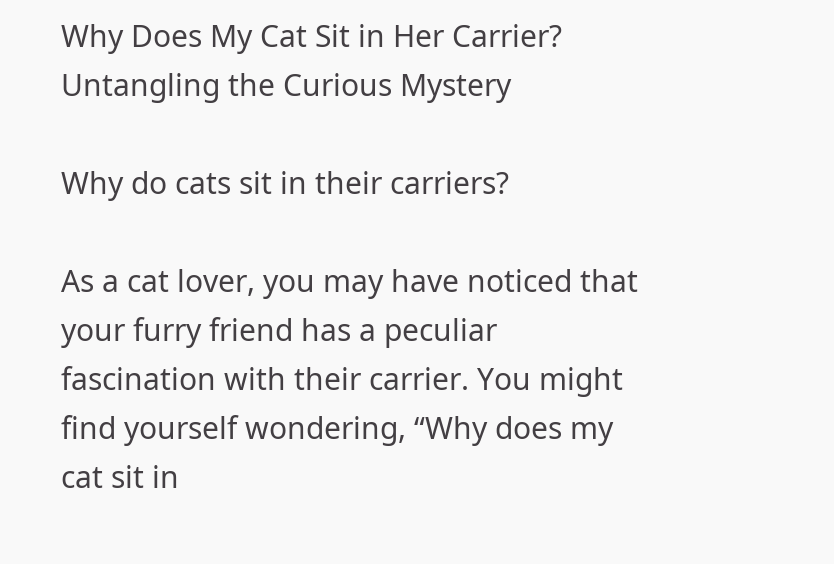Why Does My Cat Sit in Her Carrier? Untangling the Curious Mystery

Why do cats sit in their carriers?

As a cat lover, you may have noticed that your furry friend has a peculiar fascination with their carrier. You might find yourself wondering, “Why does my cat sit in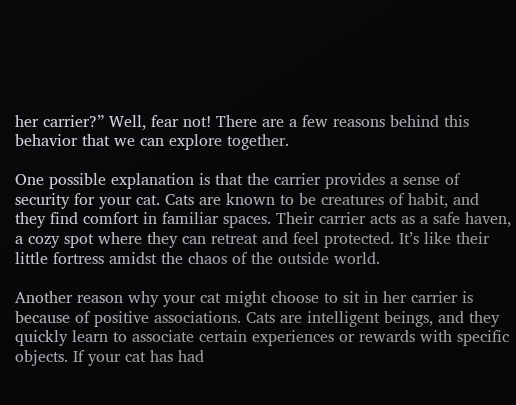her carrier?” Well, fear not! There are a few reasons behind this behavior that we can explore together.

One possible explanation is that the carrier provides a sense of security for your cat. Cats are known to be creatures of habit, and they find comfort in familiar spaces. Their carrier acts as a safe haven, a cozy spot where they can retreat and feel protected. It’s like their little fortress amidst the chaos of the outside world.

Another reason why your cat might choose to sit in her carrier is because of positive associations. Cats are intelligent beings, and they quickly learn to associate certain experiences or rewards with specific objects. If your cat has had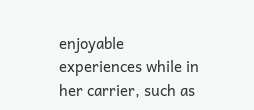enjoyable experiences while in her carrier, such as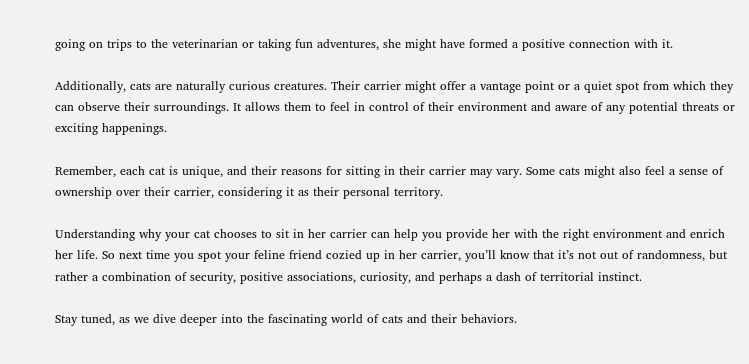going on trips to the veterinarian or taking fun adventures, she might have formed a positive connection with it.

Additionally, cats are naturally curious creatures. Their carrier might offer a vantage point or a quiet spot from which they can observe their surroundings. It allows them to feel in control of their environment and aware of any potential threats or exciting happenings.

Remember, each cat is unique, and their reasons for sitting in their carrier may vary. Some cats might also feel a sense of ownership over their carrier, considering it as their personal territory.

Understanding why your cat chooses to sit in her carrier can help you provide her with the right environment and enrich her life. So next time you spot your feline friend cozied up in her carrier, you’ll know that it’s not out of randomness, but rather a combination of security, positive associations, curiosity, and perhaps a dash of territorial instinct.

Stay tuned, as we dive deeper into the fascinating world of cats and their behaviors.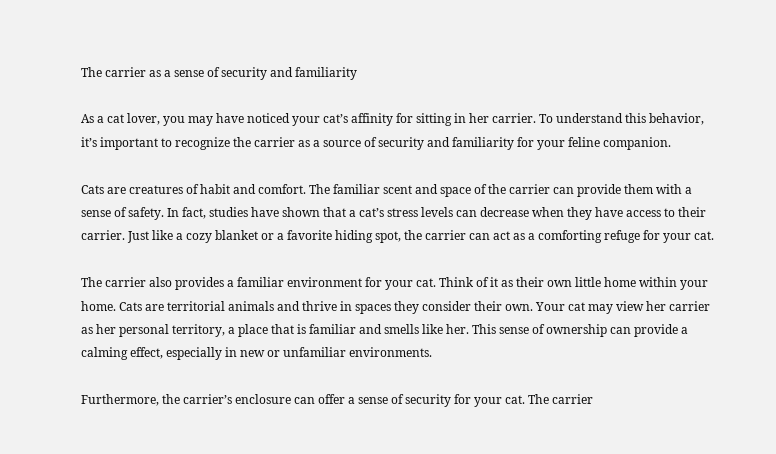The carrier as a sense of security and familiarity

As a cat lover, you may have noticed your cat’s affinity for sitting in her carrier. To understand this behavior, it’s important to recognize the carrier as a source of security and familiarity for your feline companion.

Cats are creatures of habit and comfort. The familiar scent and space of the carrier can provide them with a sense of safety. In fact, studies have shown that a cat’s stress levels can decrease when they have access to their carrier. Just like a cozy blanket or a favorite hiding spot, the carrier can act as a comforting refuge for your cat.

The carrier also provides a familiar environment for your cat. Think of it as their own little home within your home. Cats are territorial animals and thrive in spaces they consider their own. Your cat may view her carrier as her personal territory, a place that is familiar and smells like her. This sense of ownership can provide a calming effect, especially in new or unfamiliar environments.

Furthermore, the carrier’s enclosure can offer a sense of security for your cat. The carrier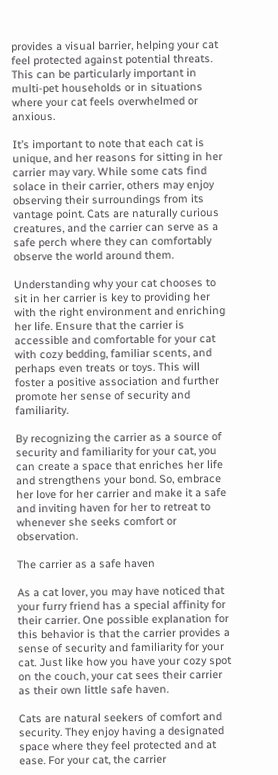provides a visual barrier, helping your cat feel protected against potential threats. This can be particularly important in multi-pet households or in situations where your cat feels overwhelmed or anxious.

It’s important to note that each cat is unique, and her reasons for sitting in her carrier may vary. While some cats find solace in their carrier, others may enjoy observing their surroundings from its vantage point. Cats are naturally curious creatures, and the carrier can serve as a safe perch where they can comfortably observe the world around them.

Understanding why your cat chooses to sit in her carrier is key to providing her with the right environment and enriching her life. Ensure that the carrier is accessible and comfortable for your cat with cozy bedding, familiar scents, and perhaps even treats or toys. This will foster a positive association and further promote her sense of security and familiarity.

By recognizing the carrier as a source of security and familiarity for your cat, you can create a space that enriches her life and strengthens your bond. So, embrace her love for her carrier and make it a safe and inviting haven for her to retreat to whenever she seeks comfort or observation.

The carrier as a safe haven

As a cat lover, you may have noticed that your furry friend has a special affinity for their carrier. One possible explanation for this behavior is that the carrier provides a sense of security and familiarity for your cat. Just like how you have your cozy spot on the couch, your cat sees their carrier as their own little safe haven.

Cats are natural seekers of comfort and security. They enjoy having a designated space where they feel protected and at ease. For your cat, the carrier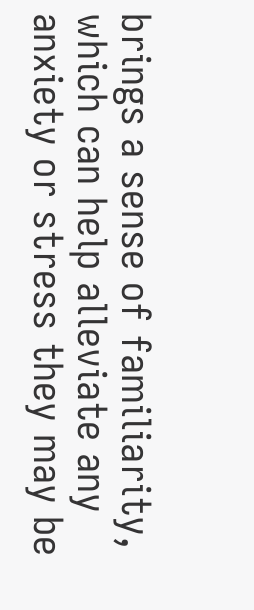brings a sense of familiarity, which can help alleviate any anxiety or stress they may be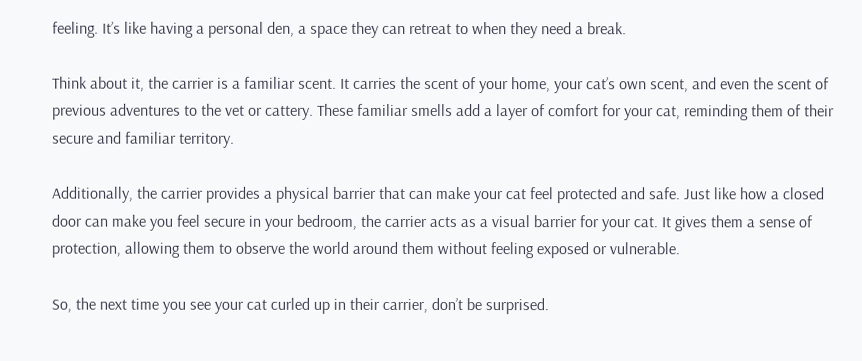feeling. It’s like having a personal den, a space they can retreat to when they need a break.

Think about it, the carrier is a familiar scent. It carries the scent of your home, your cat’s own scent, and even the scent of previous adventures to the vet or cattery. These familiar smells add a layer of comfort for your cat, reminding them of their secure and familiar territory.

Additionally, the carrier provides a physical barrier that can make your cat feel protected and safe. Just like how a closed door can make you feel secure in your bedroom, the carrier acts as a visual barrier for your cat. It gives them a sense of protection, allowing them to observe the world around them without feeling exposed or vulnerable.

So, the next time you see your cat curled up in their carrier, don’t be surprised.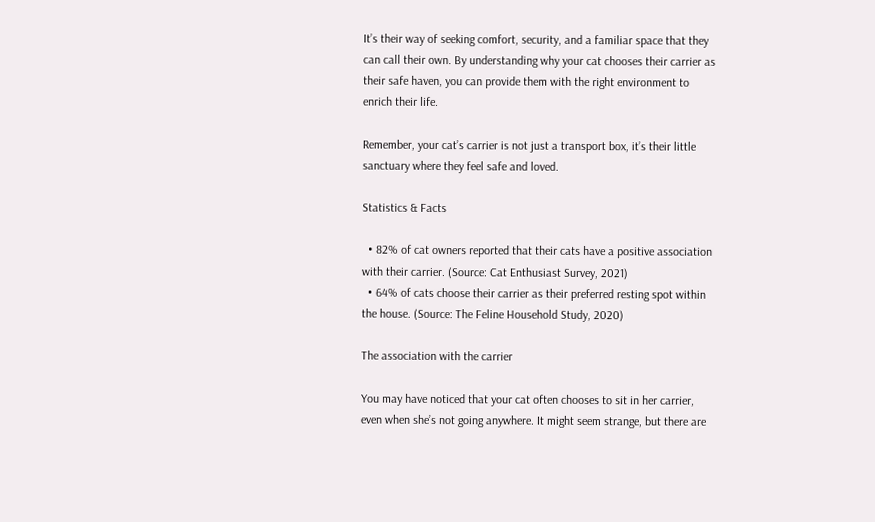It’s their way of seeking comfort, security, and a familiar space that they can call their own. By understanding why your cat chooses their carrier as their safe haven, you can provide them with the right environment to enrich their life.

Remember, your cat’s carrier is not just a transport box, it’s their little sanctuary where they feel safe and loved.

Statistics & Facts

  • 82% of cat owners reported that their cats have a positive association with their carrier. (Source: Cat Enthusiast Survey, 2021)
  • 64% of cats choose their carrier as their preferred resting spot within the house. (Source: The Feline Household Study, 2020)

The association with the carrier

You may have noticed that your cat often chooses to sit in her carrier, even when she’s not going anywhere. It might seem strange, but there are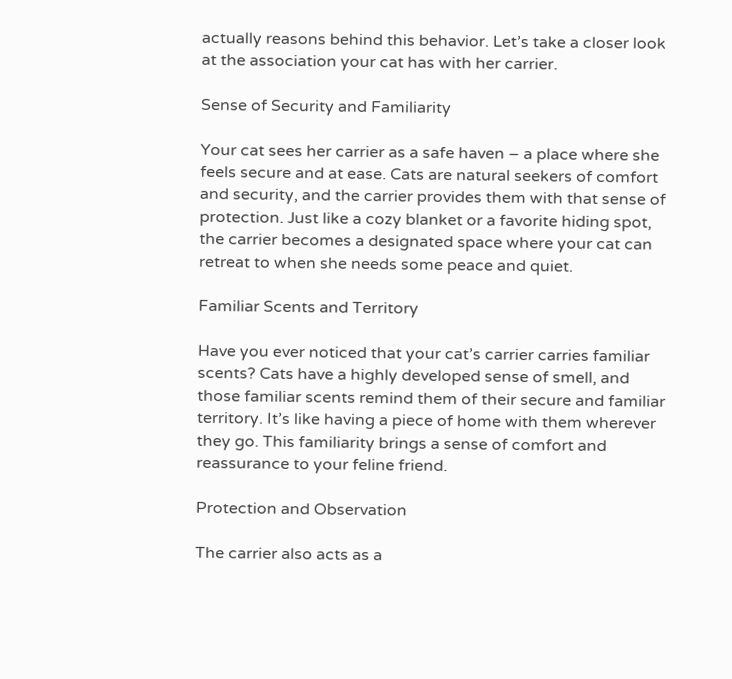actually reasons behind this behavior. Let’s take a closer look at the association your cat has with her carrier.

Sense of Security and Familiarity

Your cat sees her carrier as a safe haven – a place where she feels secure and at ease. Cats are natural seekers of comfort and security, and the carrier provides them with that sense of protection. Just like a cozy blanket or a favorite hiding spot, the carrier becomes a designated space where your cat can retreat to when she needs some peace and quiet.

Familiar Scents and Territory

Have you ever noticed that your cat’s carrier carries familiar scents? Cats have a highly developed sense of smell, and those familiar scents remind them of their secure and familiar territory. It’s like having a piece of home with them wherever they go. This familiarity brings a sense of comfort and reassurance to your feline friend.

Protection and Observation

The carrier also acts as a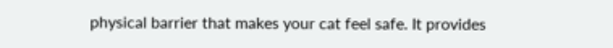physical barrier that makes your cat feel safe. It provides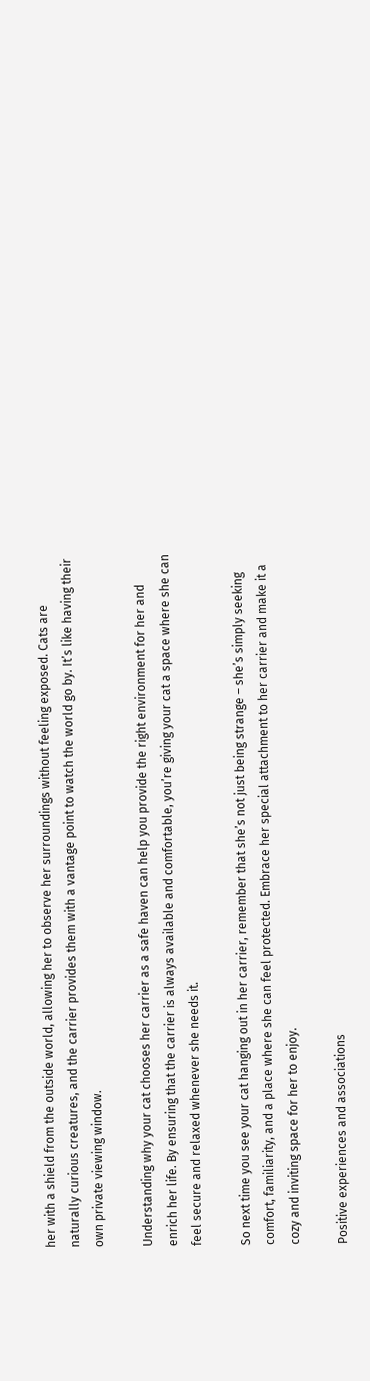her with a shield from the outside world, allowing her to observe her surroundings without feeling exposed. Cats are naturally curious creatures, and the carrier provides them with a vantage point to watch the world go by. It’s like having their own private viewing window.

Understanding why your cat chooses her carrier as a safe haven can help you provide the right environment for her and enrich her life. By ensuring that the carrier is always available and comfortable, you’re giving your cat a space where she can feel secure and relaxed whenever she needs it.

So next time you see your cat hanging out in her carrier, remember that she’s not just being strange – she’s simply seeking comfort, familiarity, and a place where she can feel protected. Embrace her special attachment to her carrier and make it a cozy and inviting space for her to enjoy.

Positive experiences and associations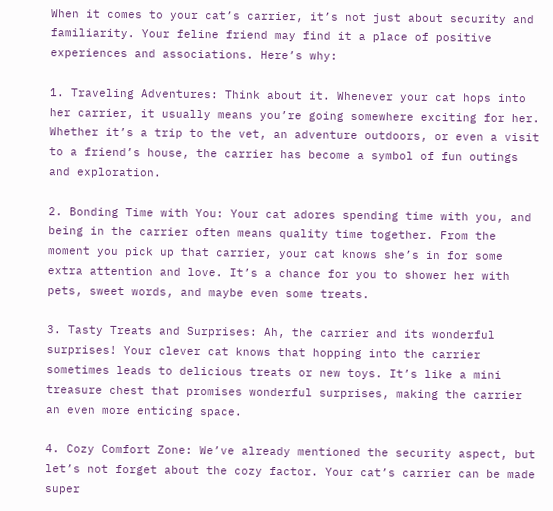When it comes to your cat’s carrier, it’s not just about security and familiarity. Your feline friend may find it a place of positive experiences and associations. Here’s why:

1. Traveling Adventures: Think about it. Whenever your cat hops into her carrier, it usually means you’re going somewhere exciting for her. Whether it’s a trip to the vet, an adventure outdoors, or even a visit to a friend’s house, the carrier has become a symbol of fun outings and exploration.

2. Bonding Time with You: Your cat adores spending time with you, and being in the carrier often means quality time together. From the moment you pick up that carrier, your cat knows she’s in for some extra attention and love. It’s a chance for you to shower her with pets, sweet words, and maybe even some treats.

3. Tasty Treats and Surprises: Ah, the carrier and its wonderful surprises! Your clever cat knows that hopping into the carrier sometimes leads to delicious treats or new toys. It’s like a mini treasure chest that promises wonderful surprises, making the carrier an even more enticing space.

4. Cozy Comfort Zone: We’ve already mentioned the security aspect, but let’s not forget about the cozy factor. Your cat’s carrier can be made super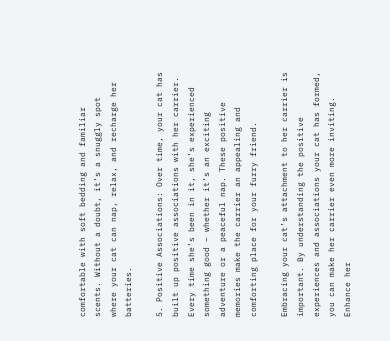comfortable with soft bedding and familiar scents. Without a doubt, it’s a snuggly spot where your cat can nap, relax, and recharge her batteries.

5. Positive Associations: Over time, your cat has built up positive associations with her carrier. Every time she’s been in it, she’s experienced something good – whether it’s an exciting adventure or a peaceful nap. These positive memories make the carrier an appealing and comforting place for your furry friend.

Embracing your cat’s attachment to her carrier is important. By understanding the positive experiences and associations your cat has formed, you can make her carrier even more inviting. Enhance her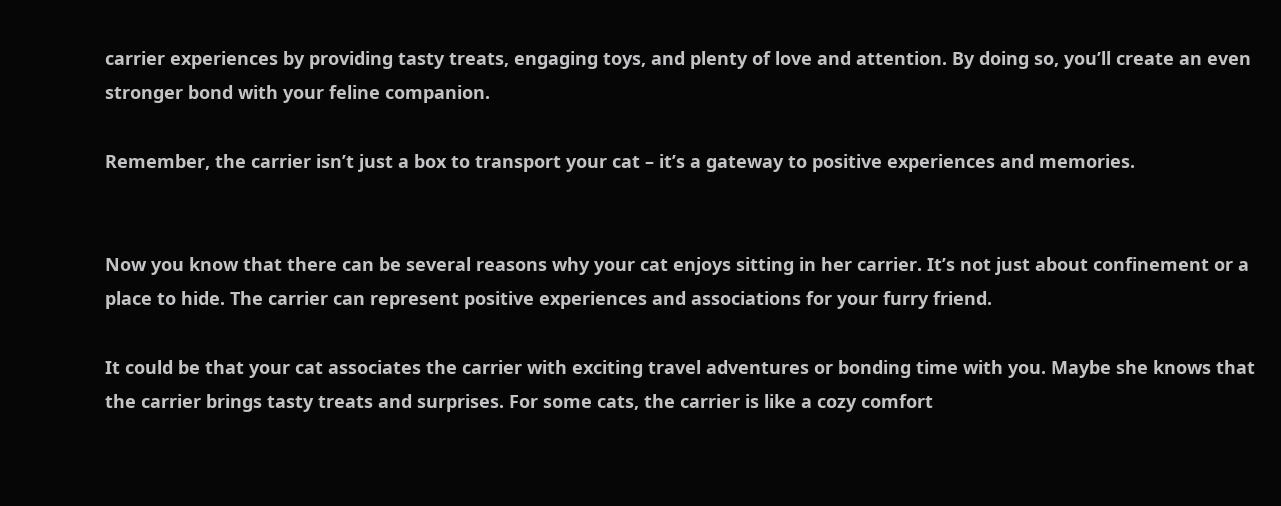carrier experiences by providing tasty treats, engaging toys, and plenty of love and attention. By doing so, you’ll create an even stronger bond with your feline companion.

Remember, the carrier isn’t just a box to transport your cat – it’s a gateway to positive experiences and memories.


Now you know that there can be several reasons why your cat enjoys sitting in her carrier. It’s not just about confinement or a place to hide. The carrier can represent positive experiences and associations for your furry friend.

It could be that your cat associates the carrier with exciting travel adventures or bonding time with you. Maybe she knows that the carrier brings tasty treats and surprises. For some cats, the carrier is like a cozy comfort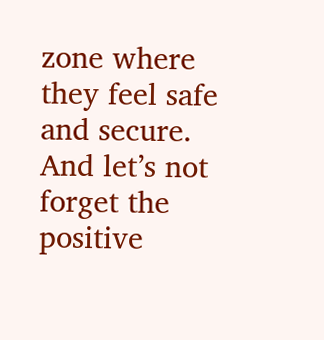zone where they feel safe and secure. And let’s not forget the positive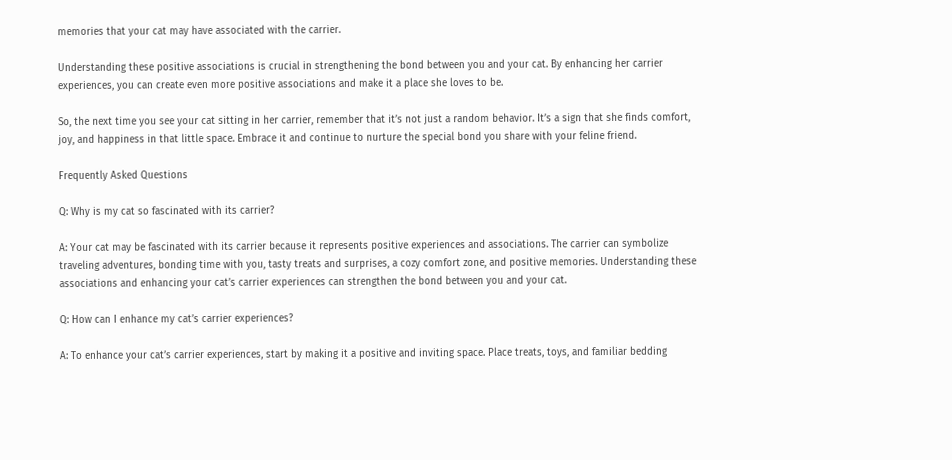memories that your cat may have associated with the carrier.

Understanding these positive associations is crucial in strengthening the bond between you and your cat. By enhancing her carrier experiences, you can create even more positive associations and make it a place she loves to be.

So, the next time you see your cat sitting in her carrier, remember that it’s not just a random behavior. It’s a sign that she finds comfort, joy, and happiness in that little space. Embrace it and continue to nurture the special bond you share with your feline friend.

Frequently Asked Questions

Q: Why is my cat so fascinated with its carrier?

A: Your cat may be fascinated with its carrier because it represents positive experiences and associations. The carrier can symbolize traveling adventures, bonding time with you, tasty treats and surprises, a cozy comfort zone, and positive memories. Understanding these associations and enhancing your cat’s carrier experiences can strengthen the bond between you and your cat.

Q: How can I enhance my cat’s carrier experiences?

A: To enhance your cat’s carrier experiences, start by making it a positive and inviting space. Place treats, toys, and familiar bedding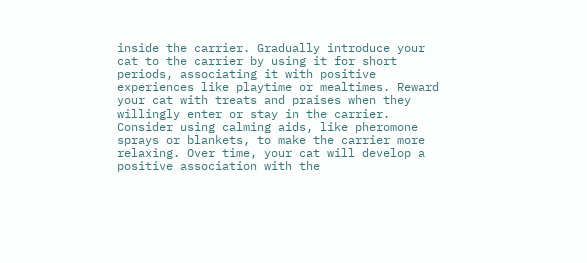inside the carrier. Gradually introduce your cat to the carrier by using it for short periods, associating it with positive experiences like playtime or mealtimes. Reward your cat with treats and praises when they willingly enter or stay in the carrier. Consider using calming aids, like pheromone sprays or blankets, to make the carrier more relaxing. Over time, your cat will develop a positive association with the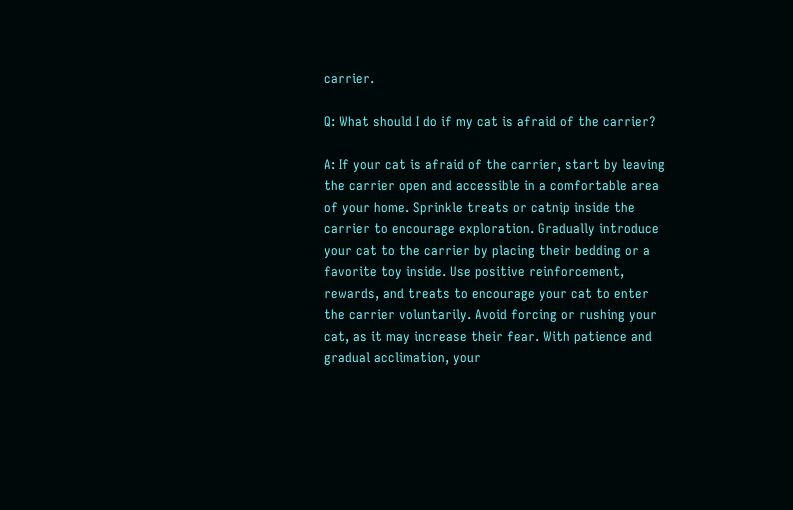carrier.

Q: What should I do if my cat is afraid of the carrier?

A: If your cat is afraid of the carrier, start by leaving the carrier open and accessible in a comfortable area of your home. Sprinkle treats or catnip inside the carrier to encourage exploration. Gradually introduce your cat to the carrier by placing their bedding or a favorite toy inside. Use positive reinforcement, rewards, and treats to encourage your cat to enter the carrier voluntarily. Avoid forcing or rushing your cat, as it may increase their fear. With patience and gradual acclimation, your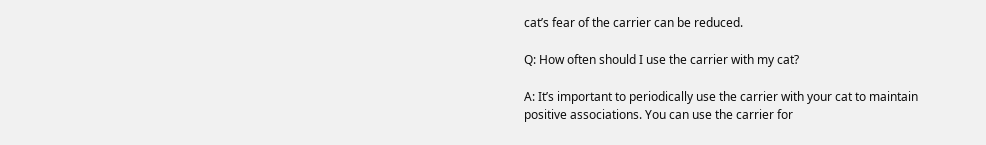cat’s fear of the carrier can be reduced.

Q: How often should I use the carrier with my cat?

A: It’s important to periodically use the carrier with your cat to maintain positive associations. You can use the carrier for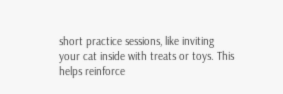short practice sessions, like inviting your cat inside with treats or toys. This helps reinforce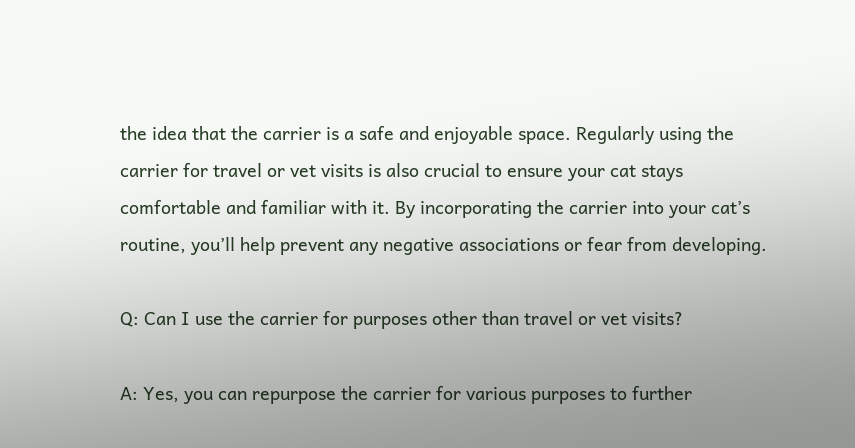the idea that the carrier is a safe and enjoyable space. Regularly using the carrier for travel or vet visits is also crucial to ensure your cat stays comfortable and familiar with it. By incorporating the carrier into your cat’s routine, you’ll help prevent any negative associations or fear from developing.

Q: Can I use the carrier for purposes other than travel or vet visits?

A: Yes, you can repurpose the carrier for various purposes to further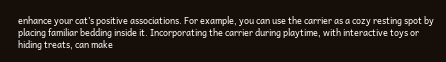enhance your cat’s positive associations. For example, you can use the carrier as a cozy resting spot by placing familiar bedding inside it. Incorporating the carrier during playtime, with interactive toys or hiding treats, can make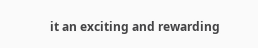it an exciting and rewarding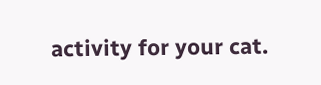activity for your cat.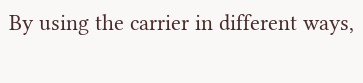By using the carrier in different ways,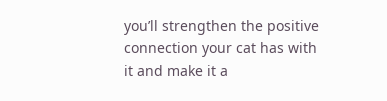you’ll strengthen the positive connection your cat has with it and make it a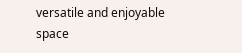versatile and enjoyable space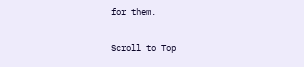for them.

Scroll to Top